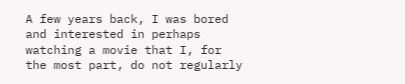A few years back, I was bored and interested in perhaps watching a movie that I, for the most part, do not regularly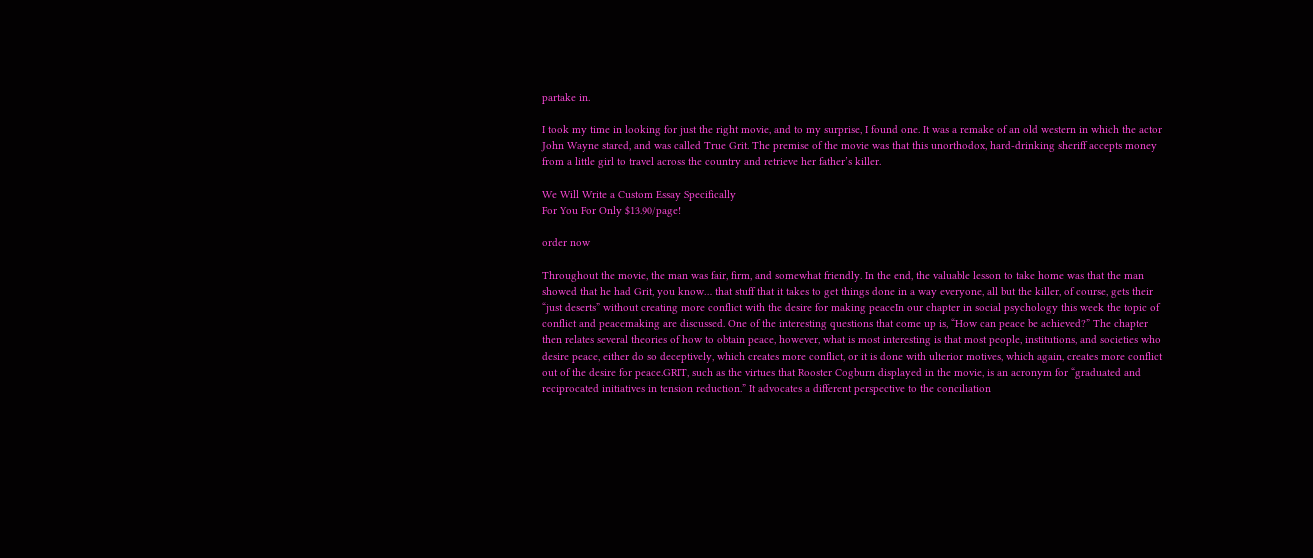partake in.

I took my time in looking for just the right movie, and to my surprise, I found one. It was a remake of an old western in which the actor John Wayne stared, and was called True Grit. The premise of the movie was that this unorthodox, hard-drinking sheriff accepts money from a little girl to travel across the country and retrieve her father’s killer.

We Will Write a Custom Essay Specifically
For You For Only $13.90/page!

order now

Throughout the movie, the man was fair, firm, and somewhat friendly. In the end, the valuable lesson to take home was that the man showed that he had Grit, you know… that stuff that it takes to get things done in a way everyone, all but the killer, of course, gets their “just deserts” without creating more conflict with the desire for making peaceIn our chapter in social psychology this week the topic of conflict and peacemaking are discussed. One of the interesting questions that come up is, “How can peace be achieved?” The chapter then relates several theories of how to obtain peace, however, what is most interesting is that most people, institutions, and societies who desire peace, either do so deceptively, which creates more conflict, or it is done with ulterior motives, which again, creates more conflict out of the desire for peace.GRIT, such as the virtues that Rooster Cogburn displayed in the movie, is an acronym for “graduated and reciprocated initiatives in tension reduction.” It advocates a different perspective to the conciliation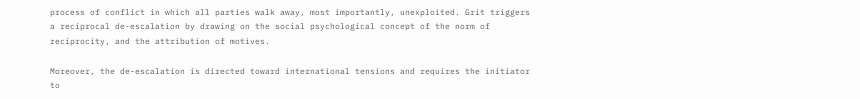process of conflict in which all parties walk away, most importantly, unexploited. Grit triggers a reciprocal de-escalation by drawing on the social psychological concept of the norm of reciprocity, and the attribution of motives.

Moreover, the de-escalation is directed toward international tensions and requires the initiator to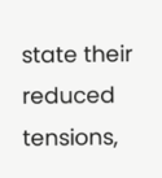state their reduced tensions,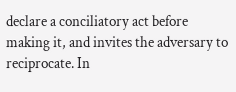declare a conciliatory act before making it, and invites the adversary to reciprocate. In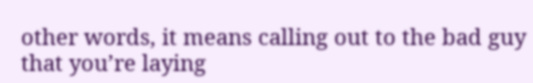other words, it means calling out to the bad guy that you’re laying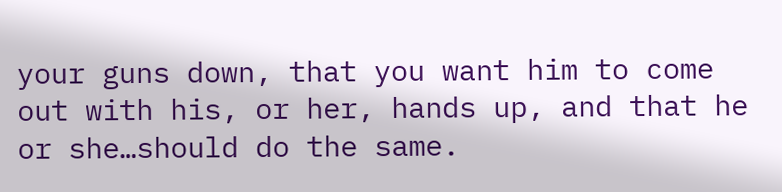your guns down, that you want him to come out with his, or her, hands up, and that he or she…should do the same.